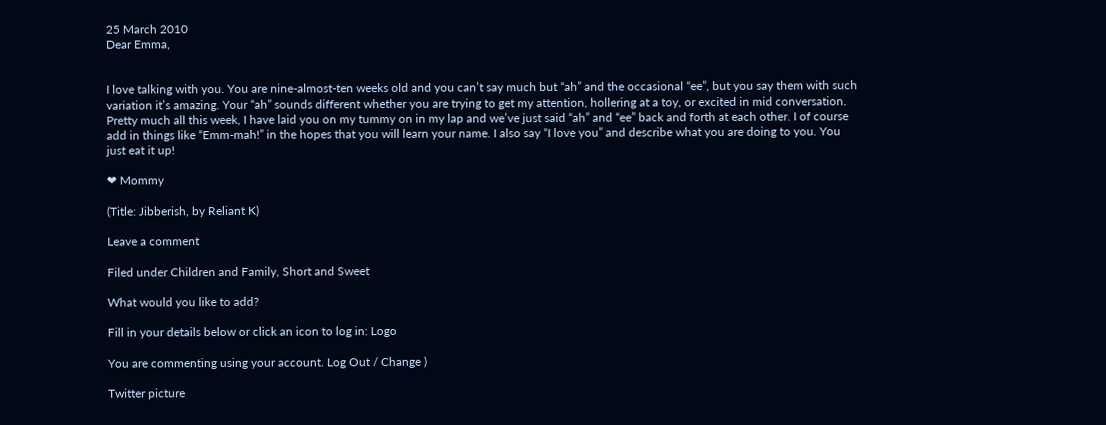25 March 2010
Dear Emma,


I love talking with you. You are nine-almost-ten weeks old and you can’t say much but “ah” and the occasional “ee”, but you say them with such variation it’s amazing. Your “ah” sounds different whether you are trying to get my attention, hollering at a toy, or excited in mid conversation. Pretty much all this week, I have laid you on my tummy on in my lap and we’ve just said “ah” and “ee” back and forth at each other. I of course add in things like “Emm-mah!” in the hopes that you will learn your name. I also say “I love you” and describe what you are doing to you. You just eat it up!

❤ Mommy

(Title: Jibberish, by Reliant K)

Leave a comment

Filed under Children and Family, Short and Sweet

What would you like to add?

Fill in your details below or click an icon to log in: Logo

You are commenting using your account. Log Out / Change )

Twitter picture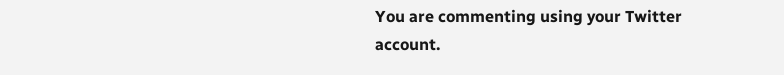You are commenting using your Twitter account.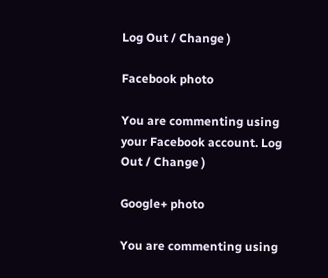Log Out / Change )

Facebook photo

You are commenting using your Facebook account. Log Out / Change )

Google+ photo

You are commenting using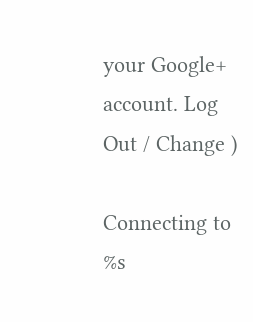your Google+ account. Log Out / Change )

Connecting to %s